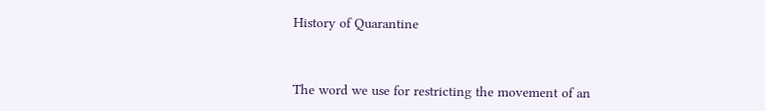History of Quarantine



The word we use for restricting the movement of an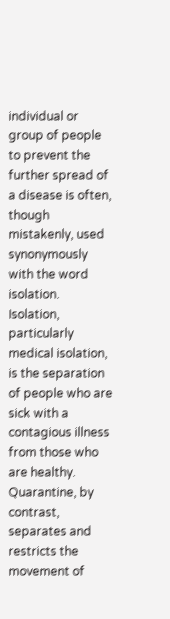individual or group of people to prevent the further spread of a disease is often, though mistakenly, used synonymously with the word isolation. Isolation, particularly medical isolation, is the separation of people who are sick with a contagious illness from those who are healthy. Quarantine, by contrast, separates and restricts the movement of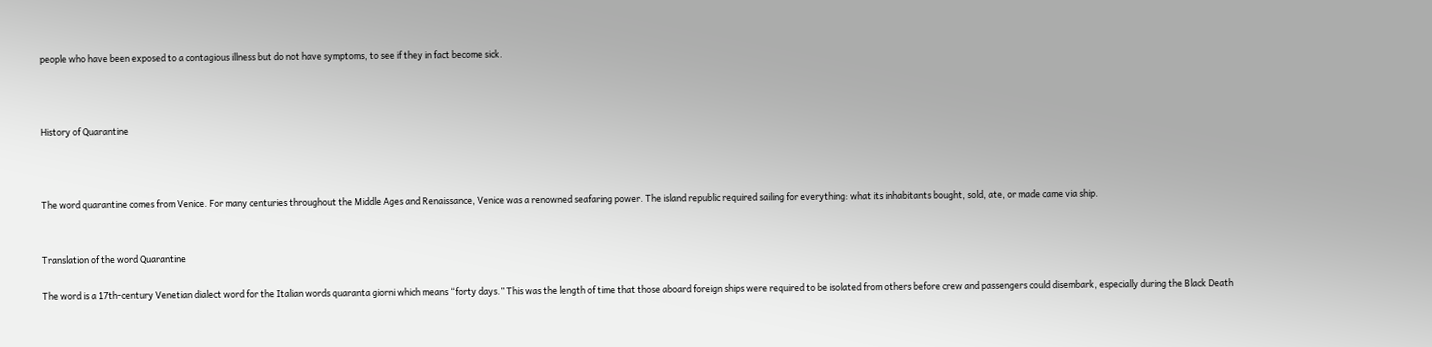people who have been exposed to a contagious illness but do not have symptoms, to see if they in fact become sick.



History of Quarantine



The word quarantine comes from Venice. For many centuries throughout the Middle Ages and Renaissance, Venice was a renowned seafaring power. The island republic required sailing for everything: what its inhabitants bought, sold, ate, or made came via ship.


Translation of the word Quarantine

The word is a 17th-century Venetian dialect word for the Italian words quaranta giorni which means “forty days.” This was the length of time that those aboard foreign ships were required to be isolated from others before crew and passengers could disembark, especially during the Black Death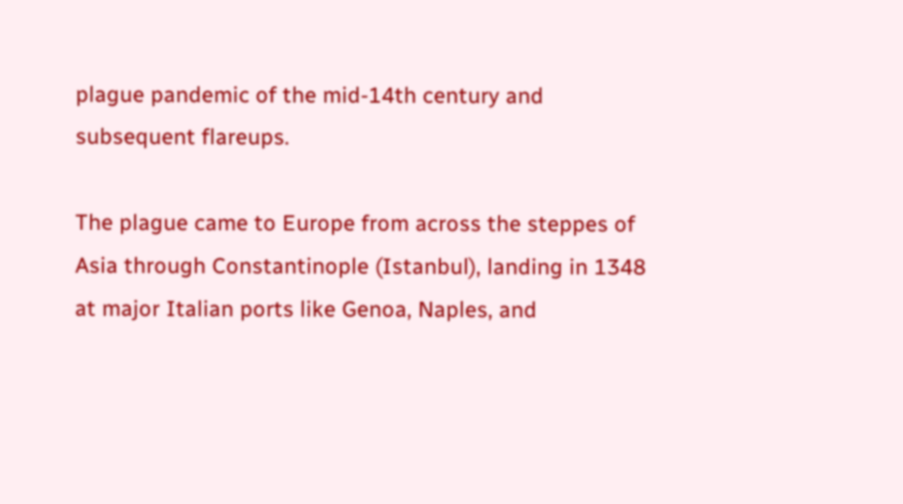plague pandemic of the mid-14th century and subsequent flareups.

The plague came to Europe from across the steppes of Asia through Constantinople (Istanbul), landing in 1348 at major Italian ports like Genoa, Naples, and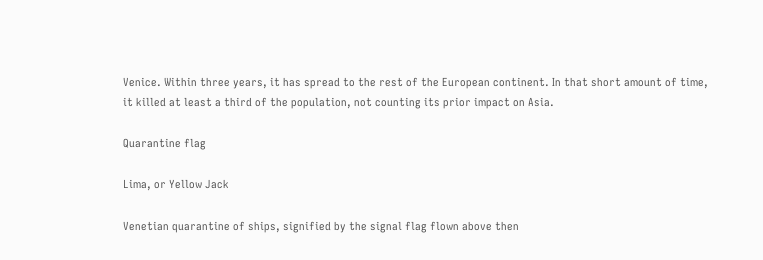Venice. Within three years, it has spread to the rest of the European continent. In that short amount of time, it killed at least a third of the population, not counting its prior impact on Asia.

Quarantine flag

Lima, or Yellow Jack

Venetian quarantine of ships, signified by the signal flag flown above then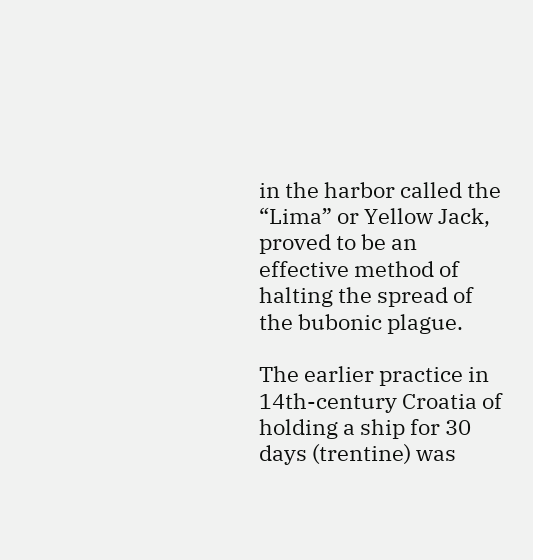in the harbor called the “Lima” or Yellow Jack, proved to be an effective method of halting the spread of the bubonic plague.

The earlier practice in 14th-century Croatia of holding a ship for 30 days (trentine) was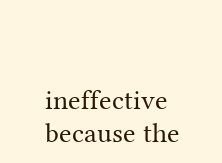ineffective because the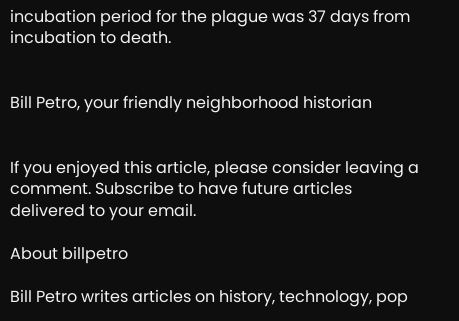incubation period for the plague was 37 days from incubation to death.


Bill Petro, your friendly neighborhood historian


If you enjoyed this article, please consider leaving a comment. Subscribe to have future articles delivered to your email.

About billpetro

Bill Petro writes articles on history, technology, pop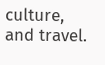culture, and travel.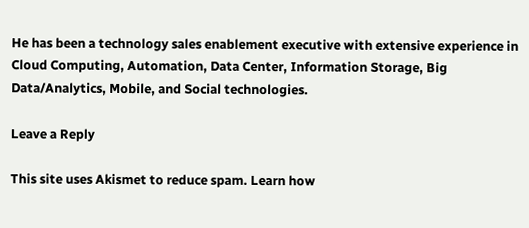He has been a technology sales enablement executive with extensive experience in Cloud Computing, Automation, Data Center, Information Storage, Big Data/Analytics, Mobile, and Social technologies.

Leave a Reply

This site uses Akismet to reduce spam. Learn how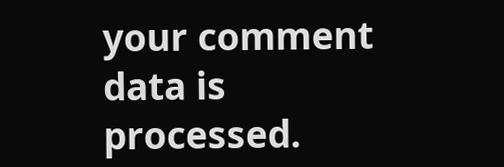your comment data is processed.